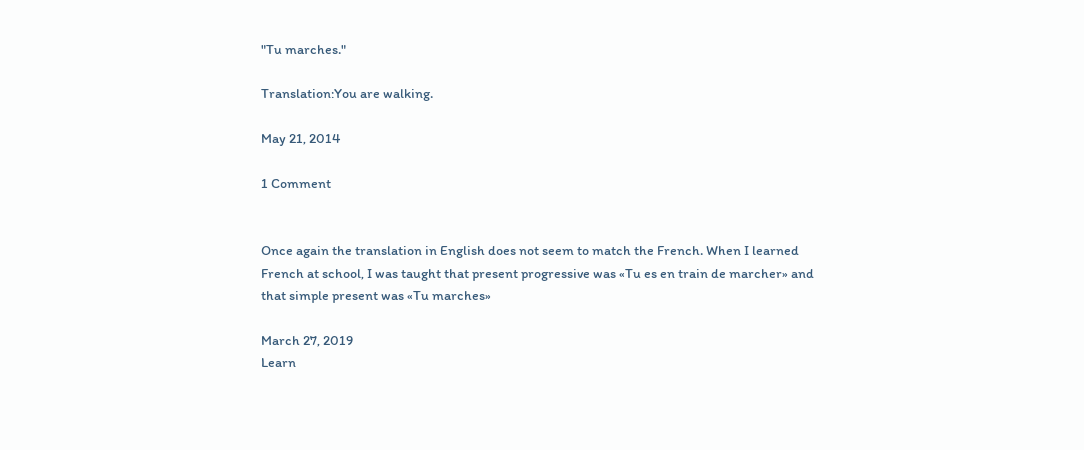"Tu marches."

Translation:You are walking.

May 21, 2014

1 Comment


Once again the translation in English does not seem to match the French. When I learned French at school, I was taught that present progressive was «Tu es en train de marcher» and that simple present was «Tu marches»

March 27, 2019
Learn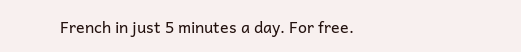French in just 5 minutes a day. For free.